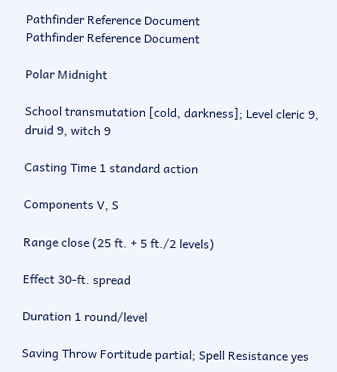Pathfinder Reference Document
Pathfinder Reference Document

Polar Midnight

School transmutation [cold, darkness]; Level cleric 9, druid 9, witch 9

Casting Time 1 standard action

Components V, S

Range close (25 ft. + 5 ft./2 levels)

Effect 30-ft. spread

Duration 1 round/level

Saving Throw Fortitude partial; Spell Resistance yes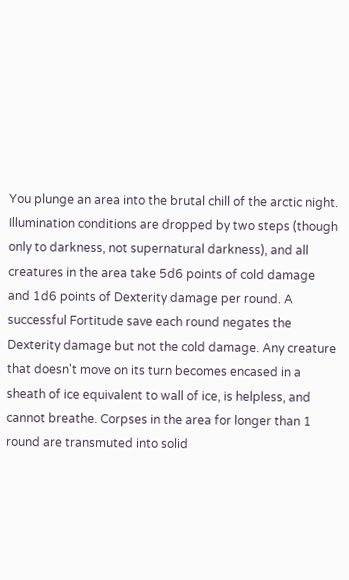You plunge an area into the brutal chill of the arctic night. Illumination conditions are dropped by two steps (though only to darkness, not supernatural darkness), and all creatures in the area take 5d6 points of cold damage and 1d6 points of Dexterity damage per round. A successful Fortitude save each round negates the Dexterity damage but not the cold damage. Any creature that doesn't move on its turn becomes encased in a sheath of ice equivalent to wall of ice, is helpless, and cannot breathe. Corpses in the area for longer than 1 round are transmuted into solid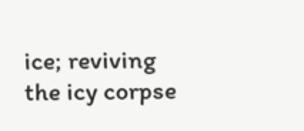ice; reviving the icy corpse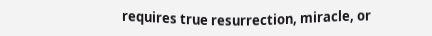requires true resurrection, miracle, or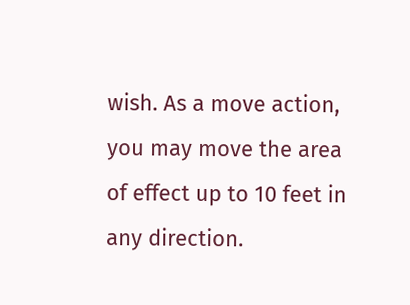wish. As a move action, you may move the area of effect up to 10 feet in any direction.